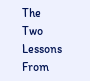The Two Lessons From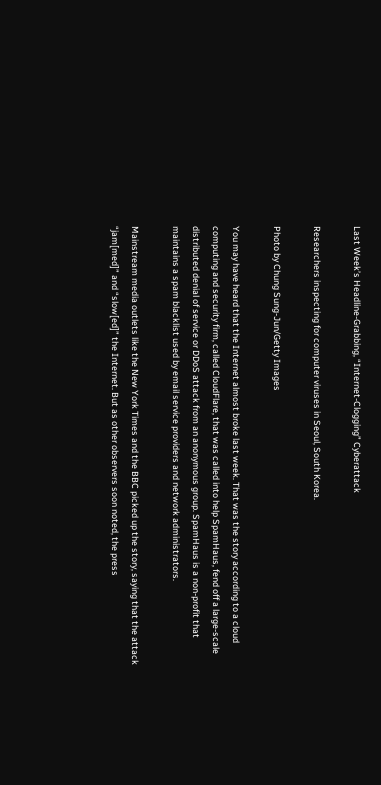Last Week’s Headline-Grabbing, “Internet-Clogging” Cyberattack

Researchers inspecting for computer viruses in Seoul, South Korea.

Photo by Chung Sung-Jun/Getty Images

You may have heard that the Internet almost broke last week. That was the story according to a cloud computing and security firm, called CloudFlare, that was called into help SpamHaus, fend off a large-scale distributed denial of service or DDoS attack from an anonymous group. SpamHaus is a non-profit that maintains a spam blacklist used by email service providers and network administrators.

Mainstream media outlets like the New York Times and the BBC picked up the story, saying that the attack “jam[med]” and “slow[ed]” the Internet. But as other observers soon noted, the press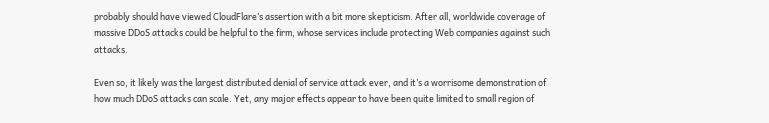probably should have viewed CloudFlare’s assertion with a bit more skepticism. After all, worldwide coverage of massive DDoS attacks could be helpful to the firm, whose services include protecting Web companies against such attacks.

Even so, it likely was the largest distributed denial of service attack ever, and it’s a worrisome demonstration of how much DDoS attacks can scale. Yet, any major effects appear to have been quite limited to small region of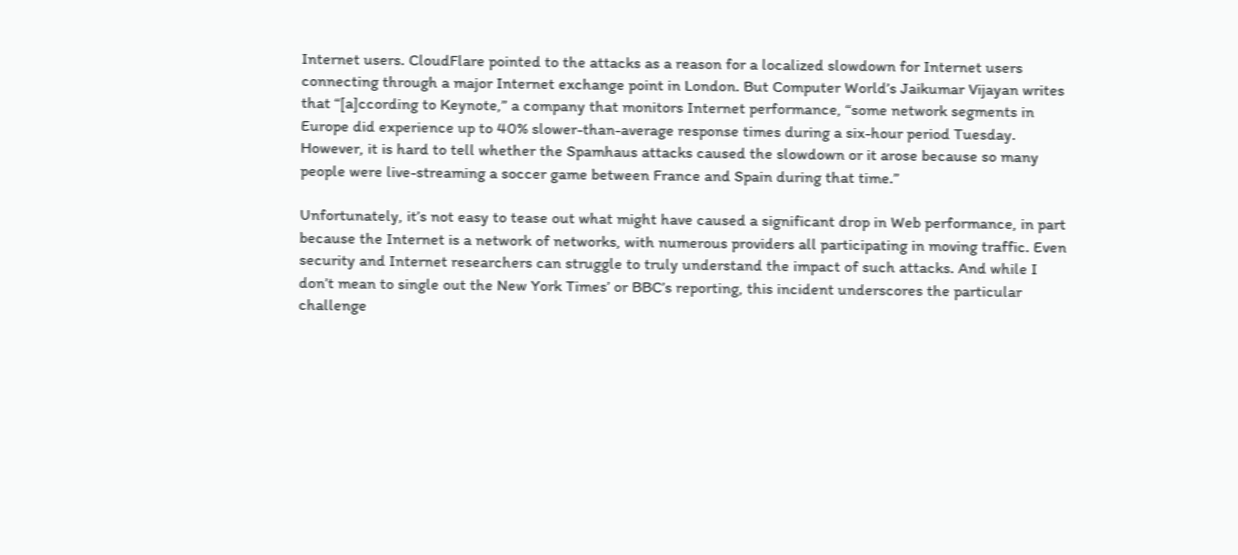Internet users. CloudFlare pointed to the attacks as a reason for a localized slowdown for Internet users connecting through a major Internet exchange point in London. But Computer World’s Jaikumar Vijayan writes that “[a]ccording to Keynote,” a company that monitors Internet performance, “some network segments in Europe did experience up to 40% slower-than-average response times during a six-hour period Tuesday. However, it is hard to tell whether the Spamhaus attacks caused the slowdown or it arose because so many people were live-streaming a soccer game between France and Spain during that time.”

Unfortunately, it’s not easy to tease out what might have caused a significant drop in Web performance, in part because the Internet is a network of networks, with numerous providers all participating in moving traffic. Even security and Internet researchers can struggle to truly understand the impact of such attacks. And while I don’t mean to single out the New York Times’ or BBC’s reporting, this incident underscores the particular challenge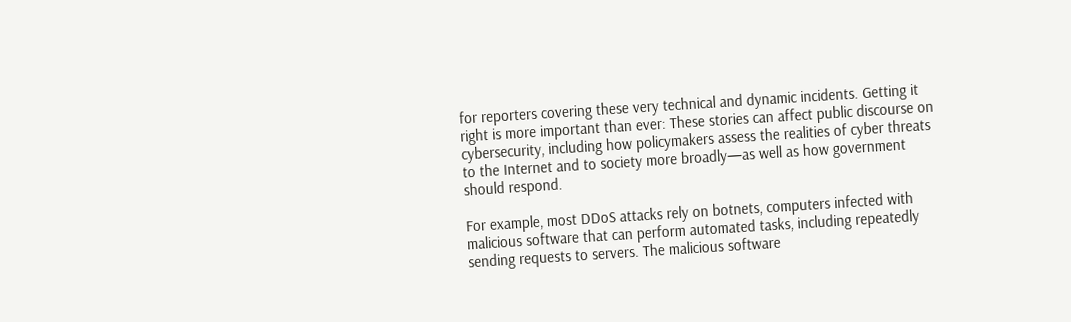for reporters covering these very technical and dynamic incidents. Getting it right is more important than ever: These stories can affect public discourse on cybersecurity, including how policymakers assess the realities of cyber threats to the Internet and to society more broadly—as well as how government should respond.

For example, most DDoS attacks rely on botnets, computers infected with malicious software that can perform automated tasks, including repeatedly sending requests to servers. The malicious software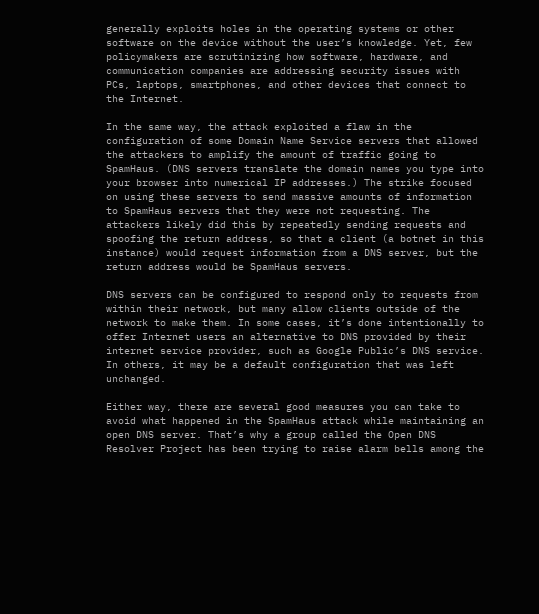generally exploits holes in the operating systems or other software on the device without the user’s knowledge. Yet, few policymakers are scrutinizing how software, hardware, and communication companies are addressing security issues with PCs, laptops, smartphones, and other devices that connect to the Internet.

In the same way, the attack exploited a flaw in the configuration of some Domain Name Service servers that allowed the attackers to amplify the amount of traffic going to SpamHaus. (DNS servers translate the domain names you type into your browser into numerical IP addresses.) The strike focused on using these servers to send massive amounts of information to SpamHaus servers that they were not requesting. The attackers likely did this by repeatedly sending requests and spoofing the return address, so that a client (a botnet in this instance) would request information from a DNS server, but the return address would be SpamHaus servers.

DNS servers can be configured to respond only to requests from within their network, but many allow clients outside of the network to make them. In some cases, it’s done intentionally to offer Internet users an alternative to DNS provided by their internet service provider, such as Google Public’s DNS service. In others, it may be a default configuration that was left unchanged.

Either way, there are several good measures you can take to avoid what happened in the SpamHaus attack while maintaining an open DNS server. That’s why a group called the Open DNS Resolver Project has been trying to raise alarm bells among the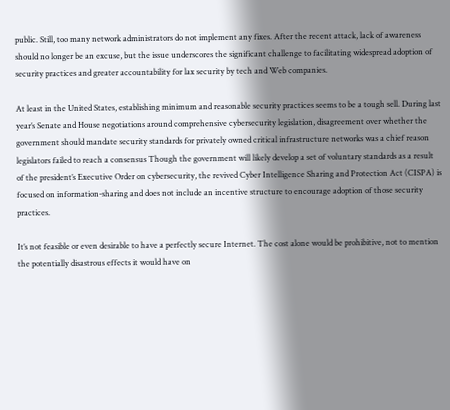public. Still, too many network administrators do not implement any fixes. After the recent attack, lack of awareness should no longer be an excuse, but the issue underscores the significant challenge to facilitating widespread adoption of security practices and greater accountability for lax security by tech and Web companies.

At least in the United States, establishing minimum and reasonable security practices seems to be a tough sell. During last year’s Senate and House negotiations around comprehensive cybersecurity legislation, disagreement over whether the government should mandate security standards for privately owned critical infrastructure networks was a chief reason legislators failed to reach a consensus Though the government will likely develop a set of voluntary standards as a result of the president’s Executive Order on cybersecurity, the revived Cyber Intelligence Sharing and Protection Act (CISPA) is focused on information-sharing and does not include an incentive structure to encourage adoption of those security practices.

It’s not feasible or even desirable to have a perfectly secure Internet. The cost alone would be prohibitive, not to mention the potentially disastrous effects it would have on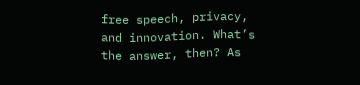free speech, privacy, and innovation. What’s the answer, then? As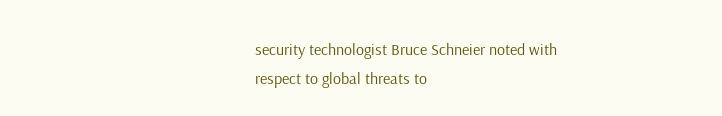security technologist Bruce Schneier noted with respect to global threats to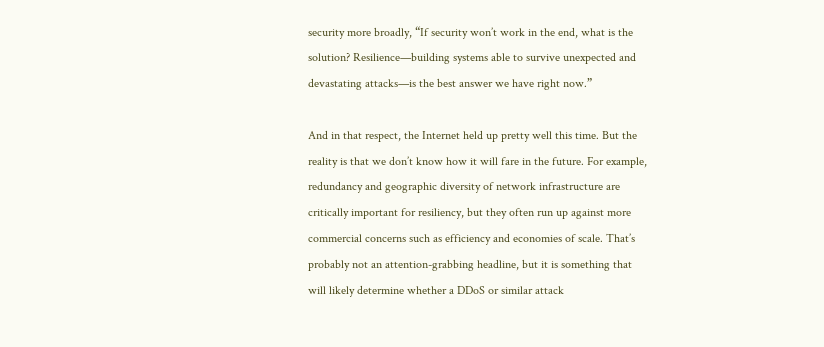security more broadly, “If security won’t work in the end, what is the solution? Resilience—building systems able to survive unexpected and devastating attacks—is the best answer we have right now.”

And in that respect, the Internet held up pretty well this time. But the reality is that we don’t know how it will fare in the future. For example, redundancy and geographic diversity of network infrastructure are critically important for resiliency, but they often run up against more commercial concerns such as efficiency and economies of scale. That’s probably not an attention-grabbing headline, but it is something that will likely determine whether a DDoS or similar attack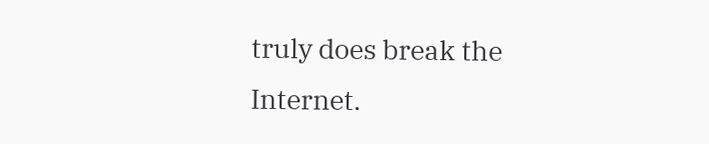truly does break the Internet.